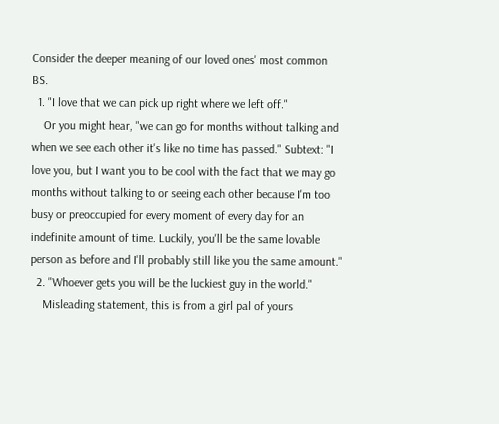Consider the deeper meaning of our loved ones' most common BS.
  1. "I love that we can pick up right where we left off."
    Or you might hear, "we can go for months without talking and when we see each other it's like no time has passed." Subtext: "I love you, but I want you to be cool with the fact that we may go months without talking to or seeing each other because I'm too busy or preoccupied for every moment of every day for an indefinite amount of time. Luckily, you'll be the same lovable person as before and I'll probably still like you the same amount."
  2. "Whoever gets you will be the luckiest guy in the world."
    Misleading statement, this is from a girl pal of yours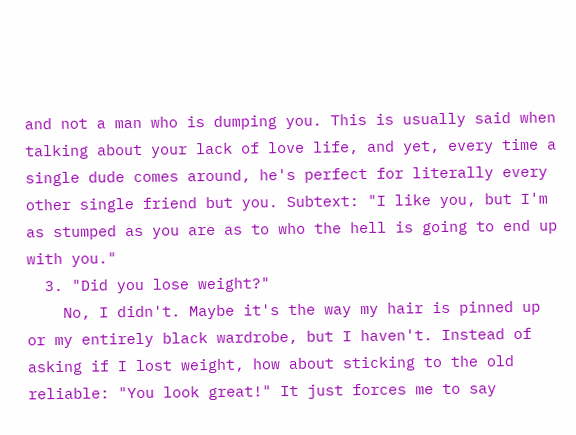and not a man who is dumping you. This is usually said when talking about your lack of love life, and yet, every time a single dude comes around, he's perfect for literally every other single friend but you. Subtext: "I like you, but I'm as stumped as you are as to who the hell is going to end up with you."
  3. "Did you lose weight?"
    No, I didn't. Maybe it's the way my hair is pinned up or my entirely black wardrobe, but I haven't. Instead of asking if I lost weight, how about sticking to the old reliable: "You look great!" It just forces me to say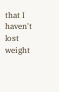that I haven't lost weight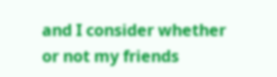and I consider whether or not my friends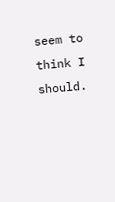seem to think I should.